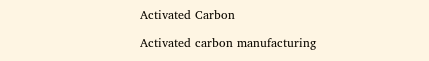Activated Carbon

Activated carbon manufacturing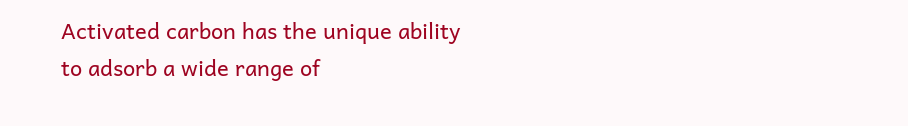Activated carbon has the unique ability to adsorb a wide range of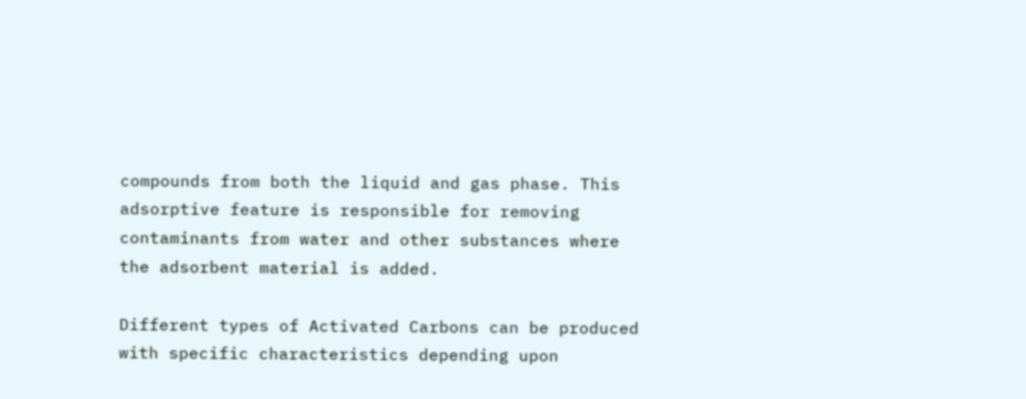compounds from both the liquid and gas phase. This adsorptive feature is responsible for removing contaminants from water and other substances where the adsorbent material is added.

Different types of Activated Carbons can be produced with specific characteristics depending upon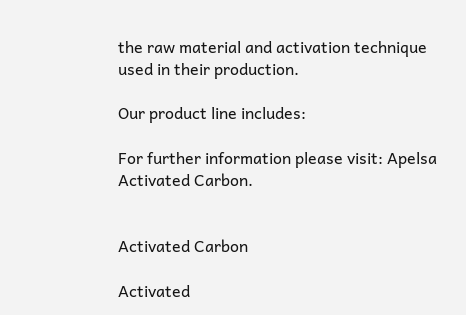the raw material and activation technique used in their production.

Our product line includes:

For further information please visit: Apelsa Activated Carbon.


Activated Carbon

Activated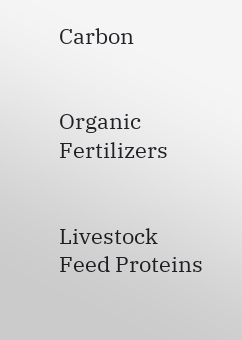Carbon


Organic Fertilizers


Livestock Feed Proteins